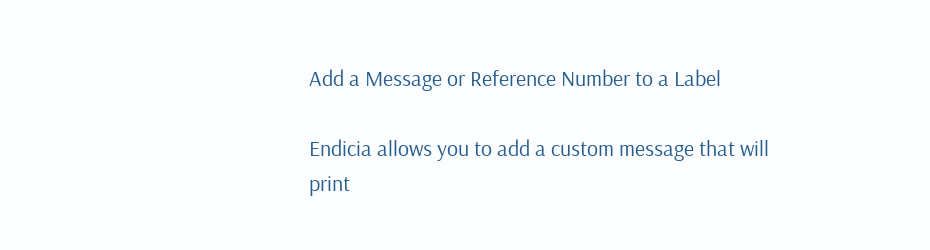Add a Message or Reference Number to a Label

Endicia allows you to add a custom message that will print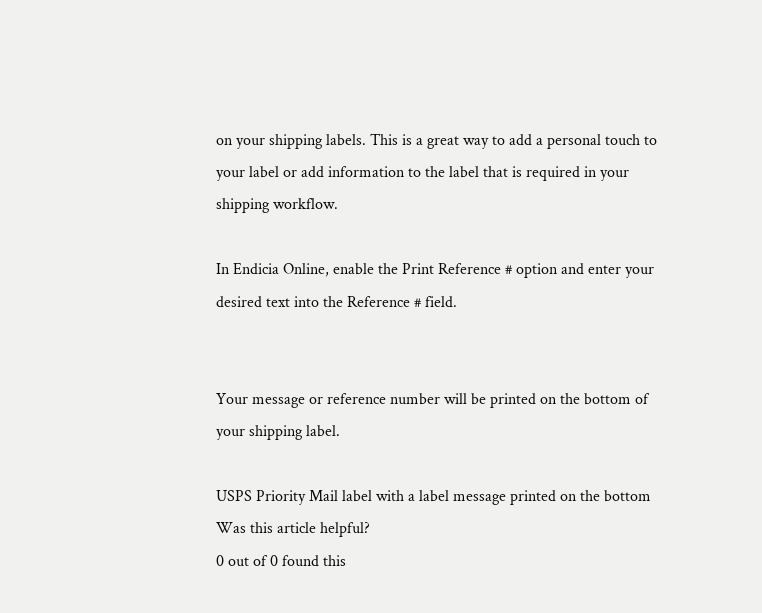on your shipping labels. This is a great way to add a personal touch to your label or add information to the label that is required in your shipping workflow.

In Endicia Online, enable the Print Reference # option and enter your desired text into the Reference # field.


Your message or reference number will be printed on the bottom of your shipping label.

USPS Priority Mail label with a label message printed on the bottom
Was this article helpful?
0 out of 0 found this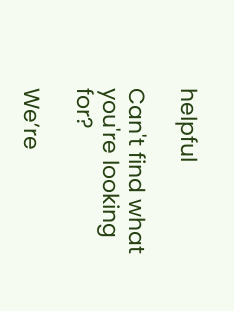helpful

Can't find what you're looking for?

We’re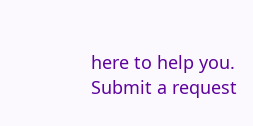here to help you.
Submit a request